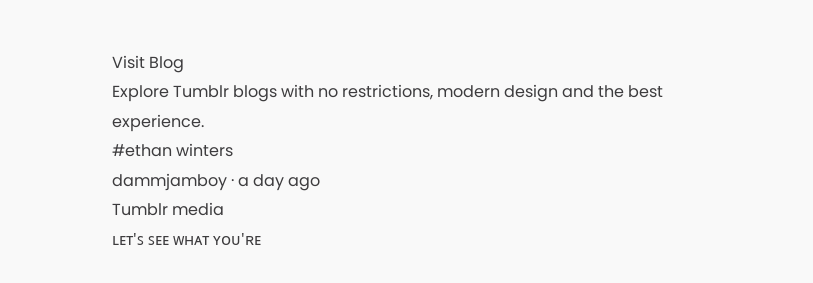Visit Blog
Explore Tumblr blogs with no restrictions, modern design and the best experience.
#ethan winters
dammjamboy · a day ago
Tumblr media
ʟᴇᴛ'ꜱ ꜱᴇᴇ ᴡʜᴀᴛ ʏᴏᴜ'ʀᴇ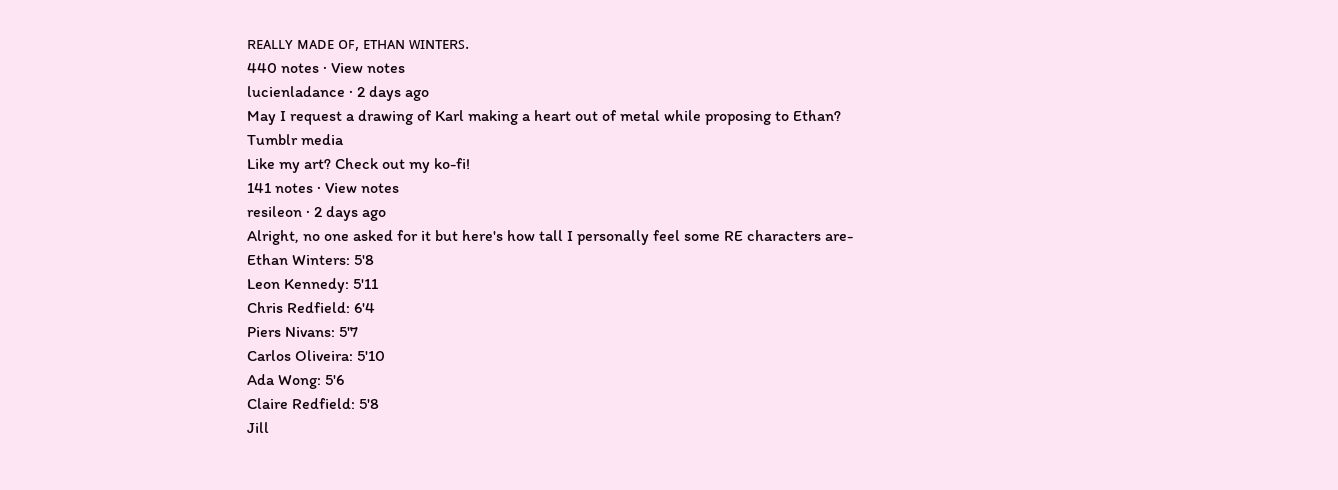ʀᴇᴀʟʟʏ ᴍᴀᴅᴇ ᴏꜰ, ᴇᴛʜᴀɴ ᴡɪɴᴛᴇʀꜱ.
440 notes · View notes
lucienladance · 2 days ago
May I request a drawing of Karl making a heart out of metal while proposing to Ethan?
Tumblr media
Like my art? Check out my ko-fi!
141 notes · View notes
resileon · 2 days ago
Alright, no one asked for it but here's how tall I personally feel some RE characters are-
Ethan Winters: 5'8
Leon Kennedy: 5'11
Chris Redfield: 6'4
Piers Nivans: 5'7
Carlos Oliveira: 5'10
Ada Wong: 5'6
Claire Redfield: 5'8
Jill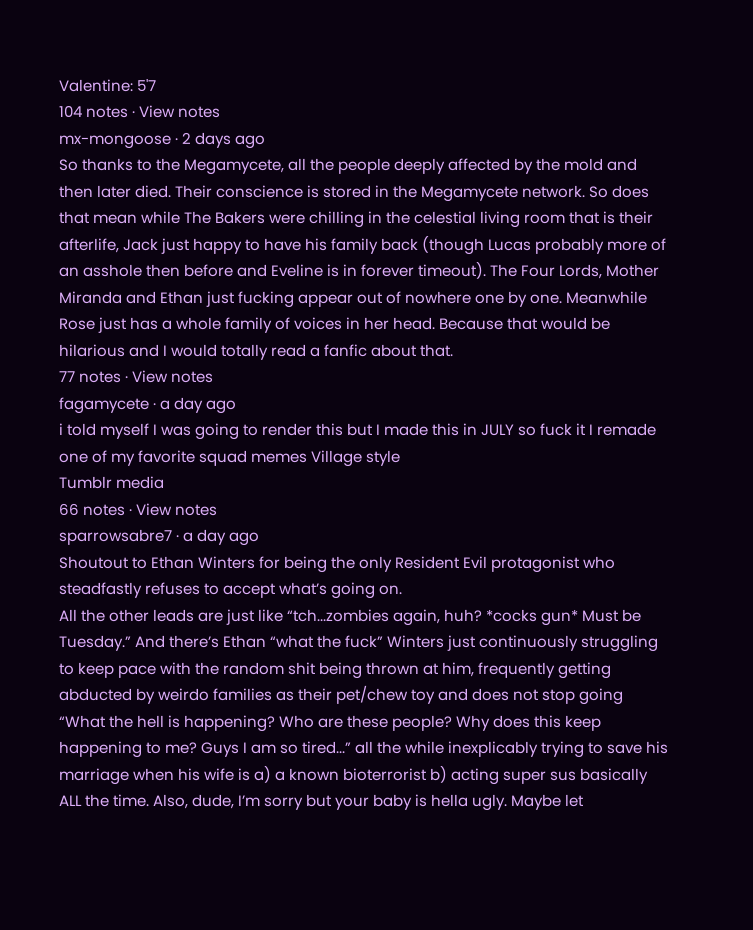Valentine: 5'7
104 notes · View notes
mx-mongoose · 2 days ago
So thanks to the Megamycete, all the people deeply affected by the mold and then later died. Their conscience is stored in the Megamycete network. So does that mean while The Bakers were chilling in the celestial living room that is their afterlife, Jack just happy to have his family back (though Lucas probably more of an asshole then before and Eveline is in forever timeout). The Four Lords, Mother Miranda and Ethan just fucking appear out of nowhere one by one. Meanwhile Rose just has a whole family of voices in her head. Because that would be hilarious and I would totally read a fanfic about that.
77 notes · View notes
fagamycete · a day ago
i told myself I was going to render this but I made this in JULY so fuck it I remade one of my favorite squad memes Village style
Tumblr media
66 notes · View notes
sparrowsabre7 · a day ago
Shoutout to Ethan Winters for being the only Resident Evil protagonist who steadfastly refuses to accept what’s going on.
All the other leads are just like “tch...zombies again, huh? *cocks gun* Must be Tuesday.” And there’s Ethan “what the fuck” Winters just continuously struggling to keep pace with the random shit being thrown at him, frequently getting abducted by weirdo families as their pet/chew toy and does not stop going “What the hell is happening? Who are these people? Why does this keep happening to me? Guys I am so tired...” all the while inexplicably trying to save his marriage when his wife is a) a known bioterrorist b) acting super sus basically ALL the time. Also, dude, I’m sorry but your baby is hella ugly. Maybe let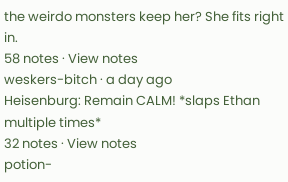the weirdo monsters keep her? She fits right in.
58 notes · View notes
weskers-bitch · a day ago
Heisenburg: Remain CALM! *slaps Ethan multiple times*
32 notes · View notes
potion-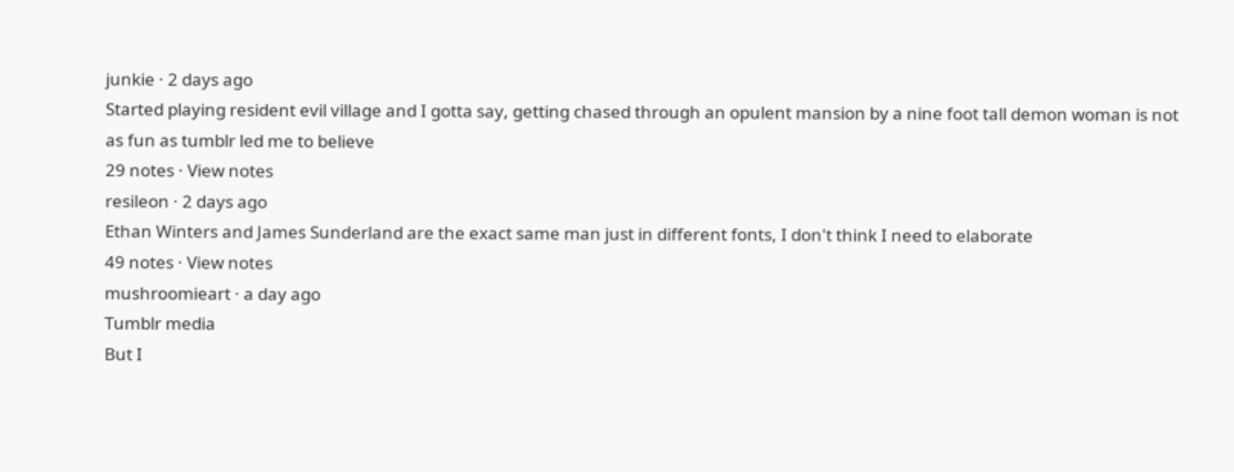junkie · 2 days ago
Started playing resident evil village and I gotta say, getting chased through an opulent mansion by a nine foot tall demon woman is not as fun as tumblr led me to believe
29 notes · View notes
resileon · 2 days ago
Ethan Winters and James Sunderland are the exact same man just in different fonts, I don't think I need to elaborate
49 notes · View notes
mushroomieart · a day ago
Tumblr media
But I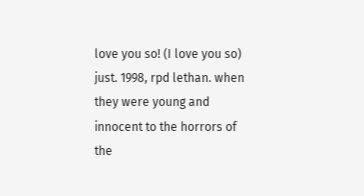love you so! (I love you so)
just. 1998, rpd lethan. when they were young and innocent to the horrors of the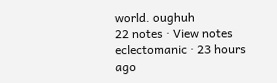world. oughuh
22 notes · View notes
eclectomanic · 23 hours ago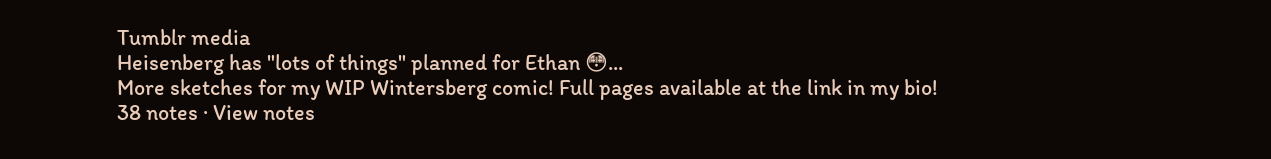Tumblr media
Heisenberg has "lots of things" planned for Ethan 😳...
More sketches for my WIP Wintersberg comic! Full pages available at the link in my bio!
38 notes · View notes